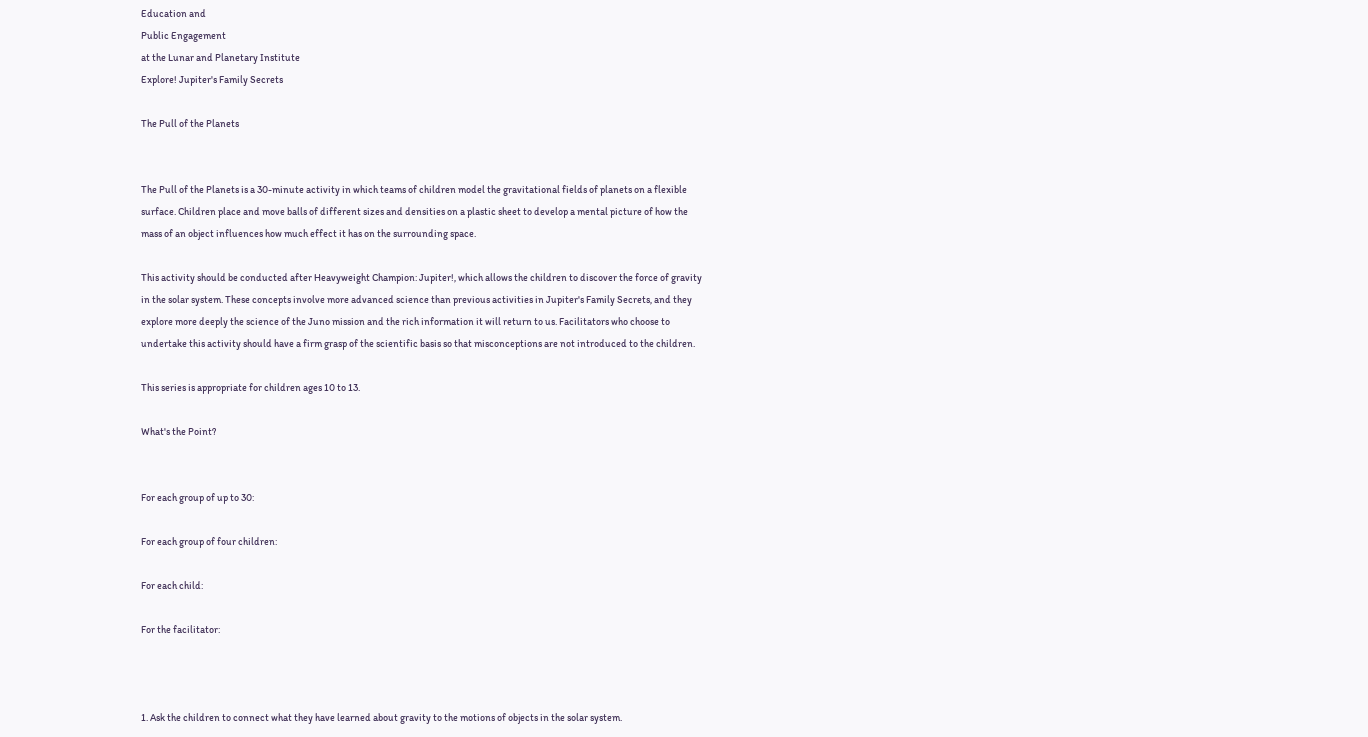Education and
Public Engagement
at the Lunar and Planetary Institute
Explore! Jupiter's Family Secrets

The Pull of the Planets


The Pull of the Planets is a 30-minute activity in which teams of children model the gravitational fields of planets on a flexible surface. Children place and move balls of different sizes and densities on a plastic sheet to develop a mental picture of how the mass of an object influences how much effect it has on the surrounding space.

This activity should be conducted after Heavyweight Champion: Jupiter!, which allows the children to discover the force of gravity in the solar system. These concepts involve more advanced science than previous activities in Jupiter's Family Secrets, and they explore more deeply the science of the Juno mission and the rich information it will return to us. Facilitators who choose to undertake this activity should have a firm grasp of the scientific basis so that misconceptions are not introduced to the children.

This series is appropriate for children ages 10 to 13.

What's the Point?


For each group of up to 30:

For each group of four children:

For each child:

For the facilitator:



1. Ask the children to connect what they have learned about gravity to the motions of objects in the solar system.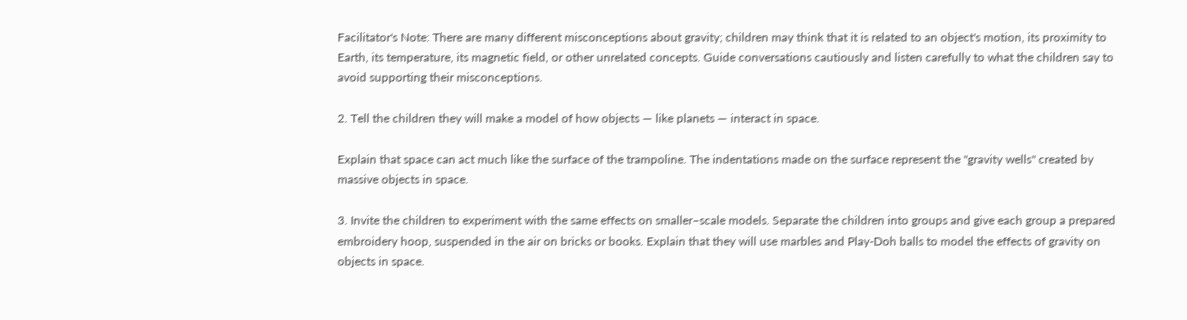Facilitator's Note: There are many different misconceptions about gravity; children may think that it is related to an object's motion, its proximity to Earth, its temperature, its magnetic field, or other unrelated concepts. Guide conversations cautiously and listen carefully to what the children say to avoid supporting their misconceptions.

2. Tell the children they will make a model of how objects — like planets — interact in space.

Explain that space can act much like the surface of the trampoline. The indentations made on the surface represent the "gravity wells" created by massive objects in space.

3. Invite the children to experiment with the same effects on smaller–scale models. Separate the children into groups and give each group a prepared embroidery hoop, suspended in the air on bricks or books. Explain that they will use marbles and Play-Doh balls to model the effects of gravity on objects in space.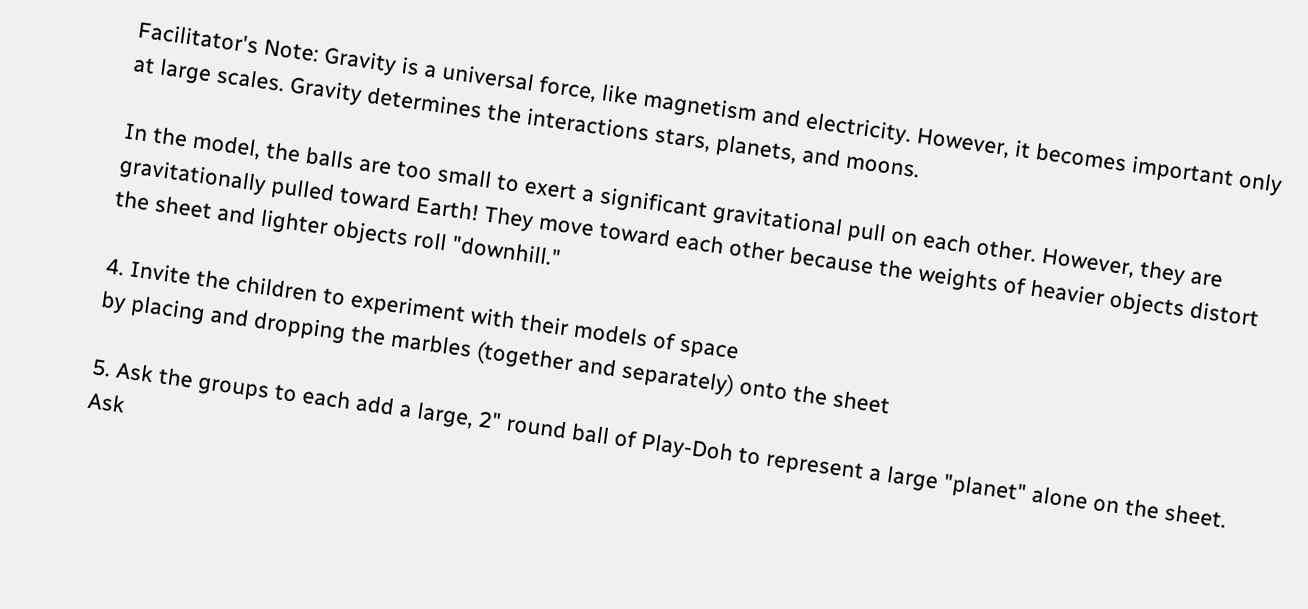Facilitator's Note: Gravity is a universal force, like magnetism and electricity. However, it becomes important only at large scales. Gravity determines the interactions stars, planets, and moons.

In the model, the balls are too small to exert a significant gravitational pull on each other. However, they are gravitationally pulled toward Earth! They move toward each other because the weights of heavier objects distort the sheet and lighter objects roll "downhill."

4. Invite the children to experiment with their models of space
by placing and dropping the marbles (together and separately) onto the sheet

5. Ask the groups to each add a large, 2" round ball of Play-Doh to represent a large "planet" alone on the sheet. Ask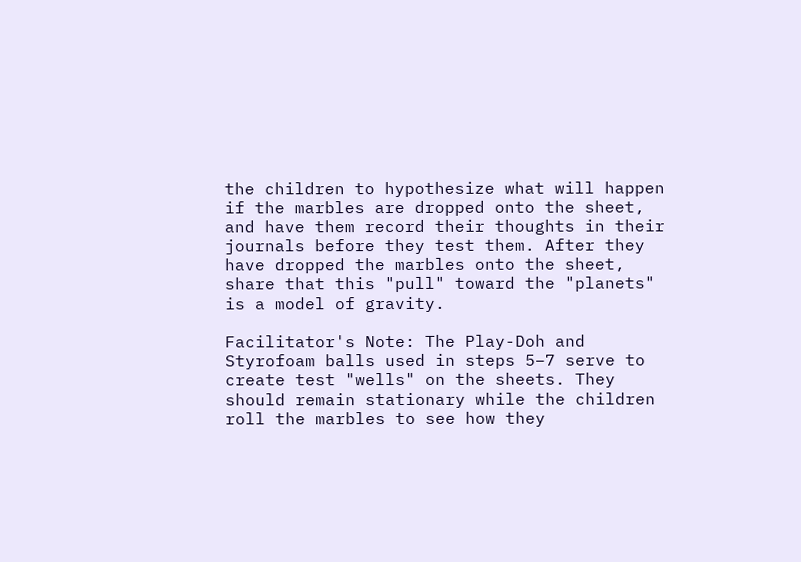the children to hypothesize what will happen if the marbles are dropped onto the sheet, and have them record their thoughts in their journals before they test them. After they have dropped the marbles onto the sheet, share that this "pull" toward the "planets" is a model of gravity.

Facilitator's Note: The Play-Doh and Styrofoam balls used in steps 5–7 serve to create test "wells" on the sheets. They should remain stationary while the children roll the marbles to see how they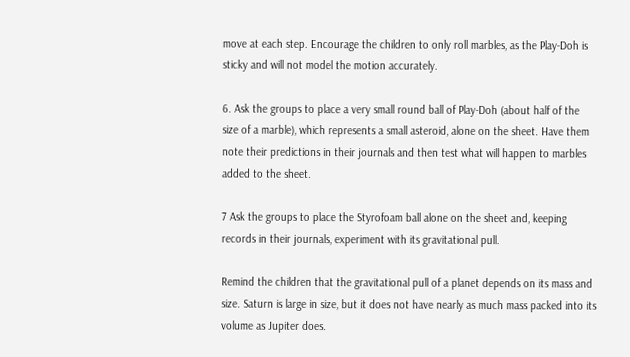move at each step. Encourage the children to only roll marbles, as the Play-Doh is sticky and will not model the motion accurately.

6. Ask the groups to place a very small round ball of Play-Doh (about half of the size of a marble), which represents a small asteroid, alone on the sheet. Have them note their predictions in their journals and then test what will happen to marbles added to the sheet.

7 Ask the groups to place the Styrofoam ball alone on the sheet and, keeping records in their journals, experiment with its gravitational pull.

Remind the children that the gravitational pull of a planet depends on its mass and size. Saturn is large in size, but it does not have nearly as much mass packed into its volume as Jupiter does.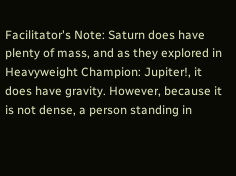Facilitator's Note: Saturn does have plenty of mass, and as they explored in Heavyweight Champion: Jupiter!, it does have gravity. However, because it is not dense, a person standing in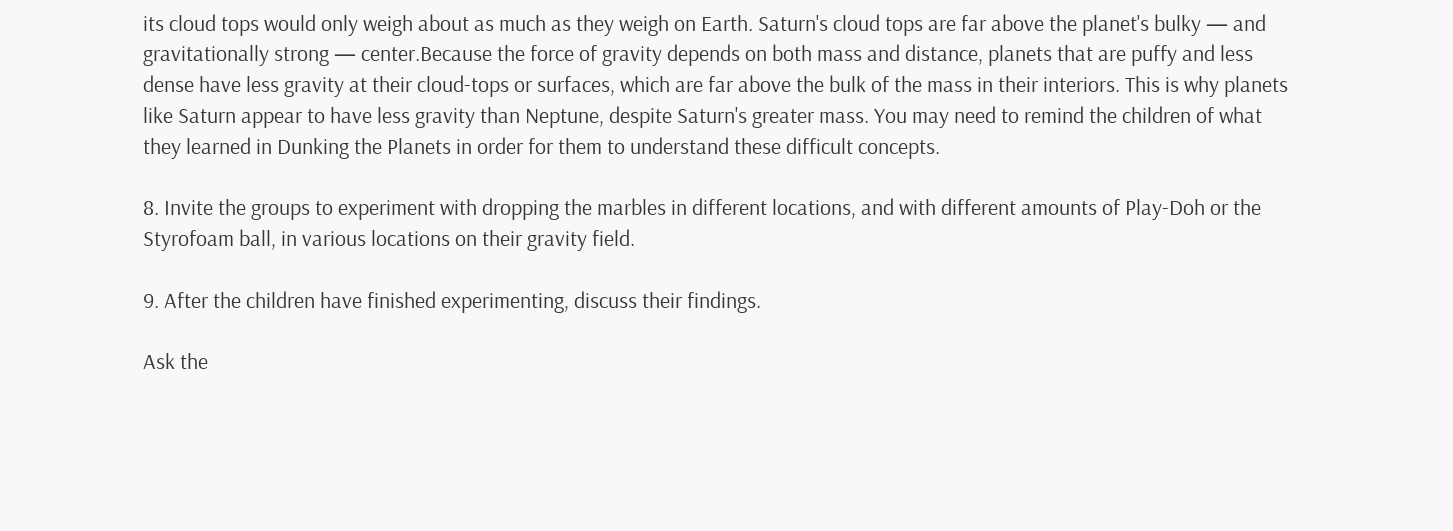its cloud tops would only weigh about as much as they weigh on Earth. Saturn's cloud tops are far above the planet's bulky — and gravitationally strong — center.Because the force of gravity depends on both mass and distance, planets that are puffy and less dense have less gravity at their cloud-tops or surfaces, which are far above the bulk of the mass in their interiors. This is why planets like Saturn appear to have less gravity than Neptune, despite Saturn's greater mass. You may need to remind the children of what they learned in Dunking the Planets in order for them to understand these difficult concepts.

8. Invite the groups to experiment with dropping the marbles in different locations, and with different amounts of Play-Doh or the Styrofoam ball, in various locations on their gravity field.

9. After the children have finished experimenting, discuss their findings.

Ask the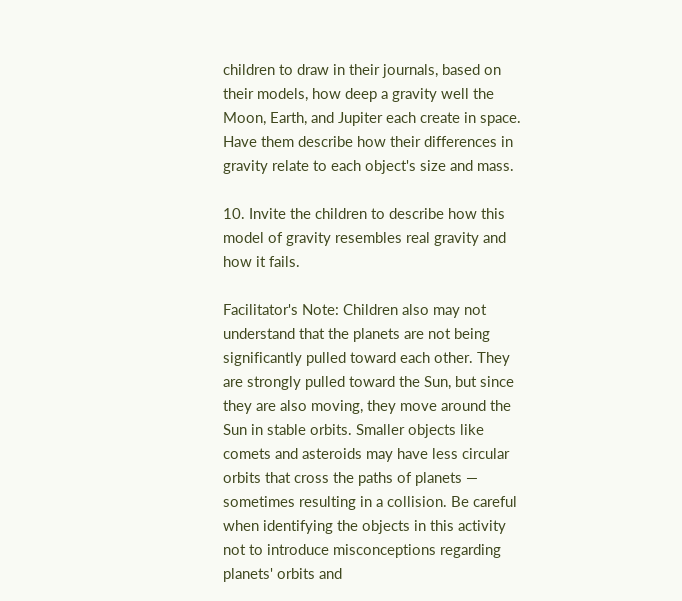children to draw in their journals, based on their models, how deep a gravity well the Moon, Earth, and Jupiter each create in space. Have them describe how their differences in gravity relate to each object's size and mass.

10. Invite the children to describe how this model of gravity resembles real gravity and how it fails.

Facilitator's Note: Children also may not understand that the planets are not being significantly pulled toward each other. They are strongly pulled toward the Sun, but since they are also moving, they move around the Sun in stable orbits. Smaller objects like comets and asteroids may have less circular orbits that cross the paths of planets — sometimes resulting in a collision. Be careful when identifying the objects in this activity not to introduce misconceptions regarding planets' orbits and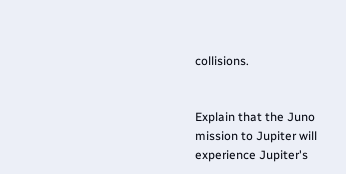collisions.


Explain that the Juno mission to Jupiter will experience Jupiter's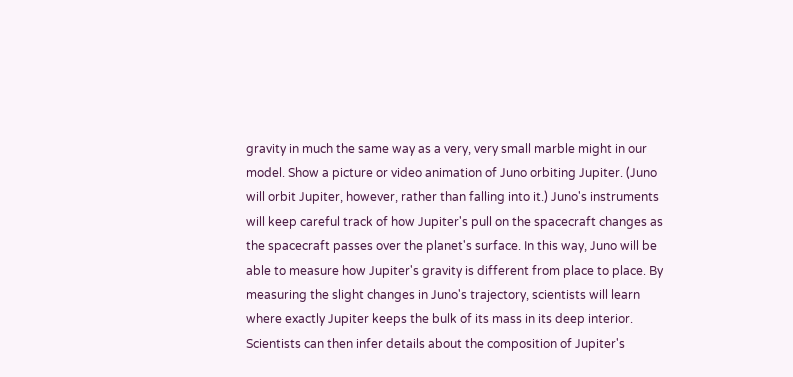gravity in much the same way as a very, very small marble might in our model. Show a picture or video animation of Juno orbiting Jupiter. (Juno will orbit Jupiter, however, rather than falling into it.) Juno's instruments will keep careful track of how Jupiter's pull on the spacecraft changes as the spacecraft passes over the planet's surface. In this way, Juno will be able to measure how Jupiter's gravity is different from place to place. By measuring the slight changes in Juno's trajectory, scientists will learn where exactly Jupiter keeps the bulk of its mass in its deep interior. Scientists can then infer details about the composition of Jupiter's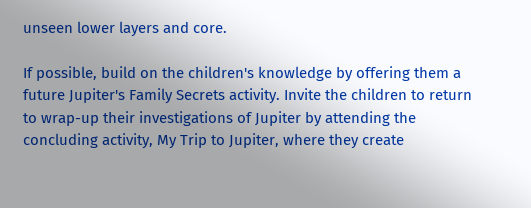unseen lower layers and core.

If possible, build on the children's knowledge by offering them a future Jupiter's Family Secrets activity. Invite the children to return to wrap-up their investigations of Jupiter by attending the concluding activity, My Trip to Jupiter, where they create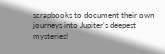scrapbooks to document their own journeys into Jupiter's deepest mysteries!